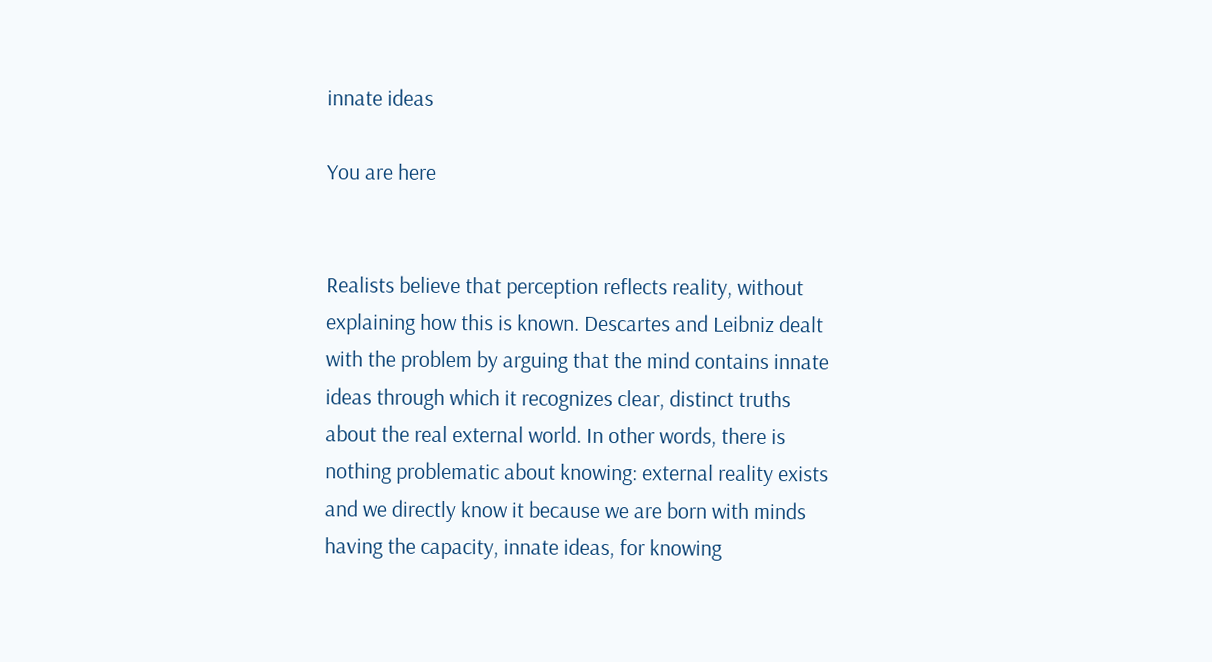innate ideas

You are here


Realists believe that perception reflects reality, without explaining how this is known. Descartes and Leibniz dealt with the problem by arguing that the mind contains innate ideas through which it recognizes clear, distinct truths about the real external world. In other words, there is nothing problematic about knowing: external reality exists and we directly know it because we are born with minds having the capacity, innate ideas, for knowing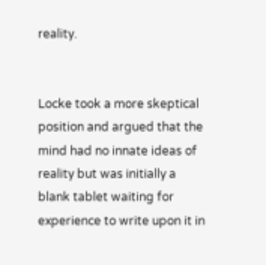reality.


Locke took a more skeptical position and argued that the mind had no innate ideas of reality but was initially a blank tablet waiting for experience to write upon it in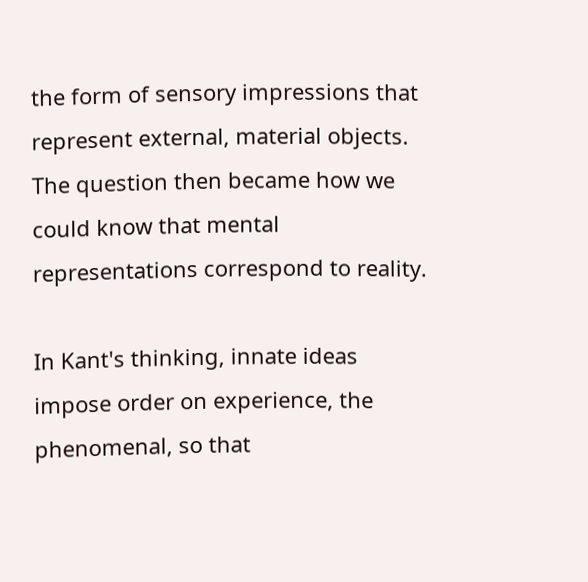the form of sensory impressions that represent external, material objects. The question then became how we could know that mental representations correspond to reality.

In Kant's thinking, innate ideas impose order on experience, the phenomenal, so that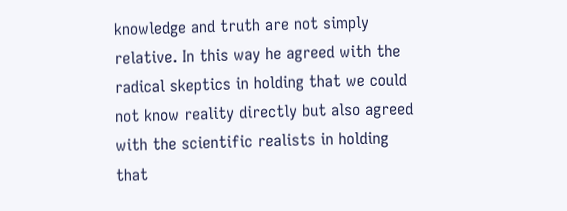knowledge and truth are not simply relative. In this way he agreed with the radical skeptics in holding that we could not know reality directly but also agreed with the scientific realists in holding that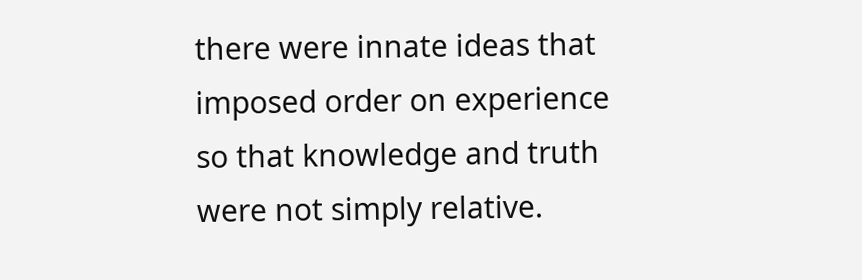there were innate ideas that imposed order on experience so that knowledge and truth were not simply relative.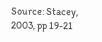Source: Stacey, 2003, pp 19-21